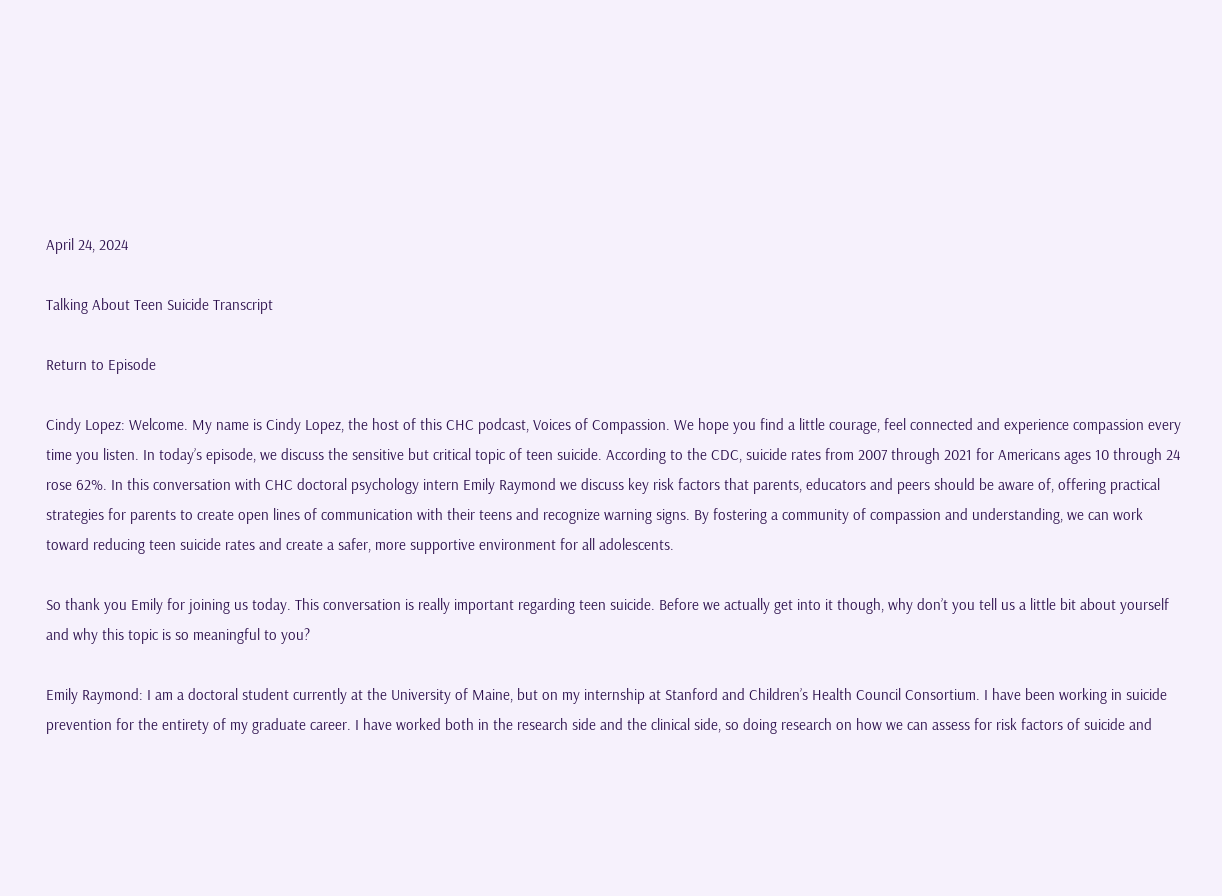April 24, 2024

Talking About Teen Suicide Transcript

Return to Episode

Cindy Lopez: Welcome. My name is Cindy Lopez, the host of this CHC podcast, Voices of Compassion. We hope you find a little courage, feel connected and experience compassion every time you listen. In today’s episode, we discuss the sensitive but critical topic of teen suicide. According to the CDC, suicide rates from 2007 through 2021 for Americans ages 10 through 24 rose 62%. In this conversation with CHC doctoral psychology intern Emily Raymond we discuss key risk factors that parents, educators and peers should be aware of, offering practical strategies for parents to create open lines of communication with their teens and recognize warning signs. By fostering a community of compassion and understanding, we can work toward reducing teen suicide rates and create a safer, more supportive environment for all adolescents.

So thank you Emily for joining us today. This conversation is really important regarding teen suicide. Before we actually get into it though, why don’t you tell us a little bit about yourself and why this topic is so meaningful to you?

Emily Raymond: I am a doctoral student currently at the University of Maine, but on my internship at Stanford and Children’s Health Council Consortium. I have been working in suicide prevention for the entirety of my graduate career. I have worked both in the research side and the clinical side, so doing research on how we can assess for risk factors of suicide and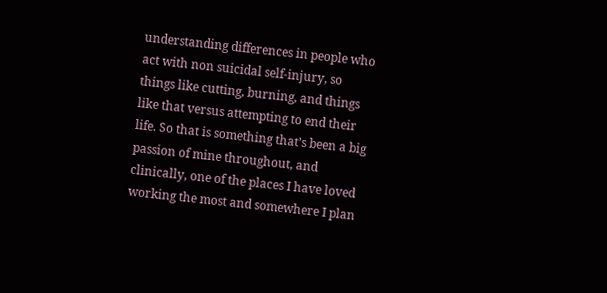understanding differences in people who act with non suicidal self-injury, so things like cutting, burning, and things like that versus attempting to end their life. So that is something that’s been a big passion of mine throughout, and clinically, one of the places I have loved working the most and somewhere I plan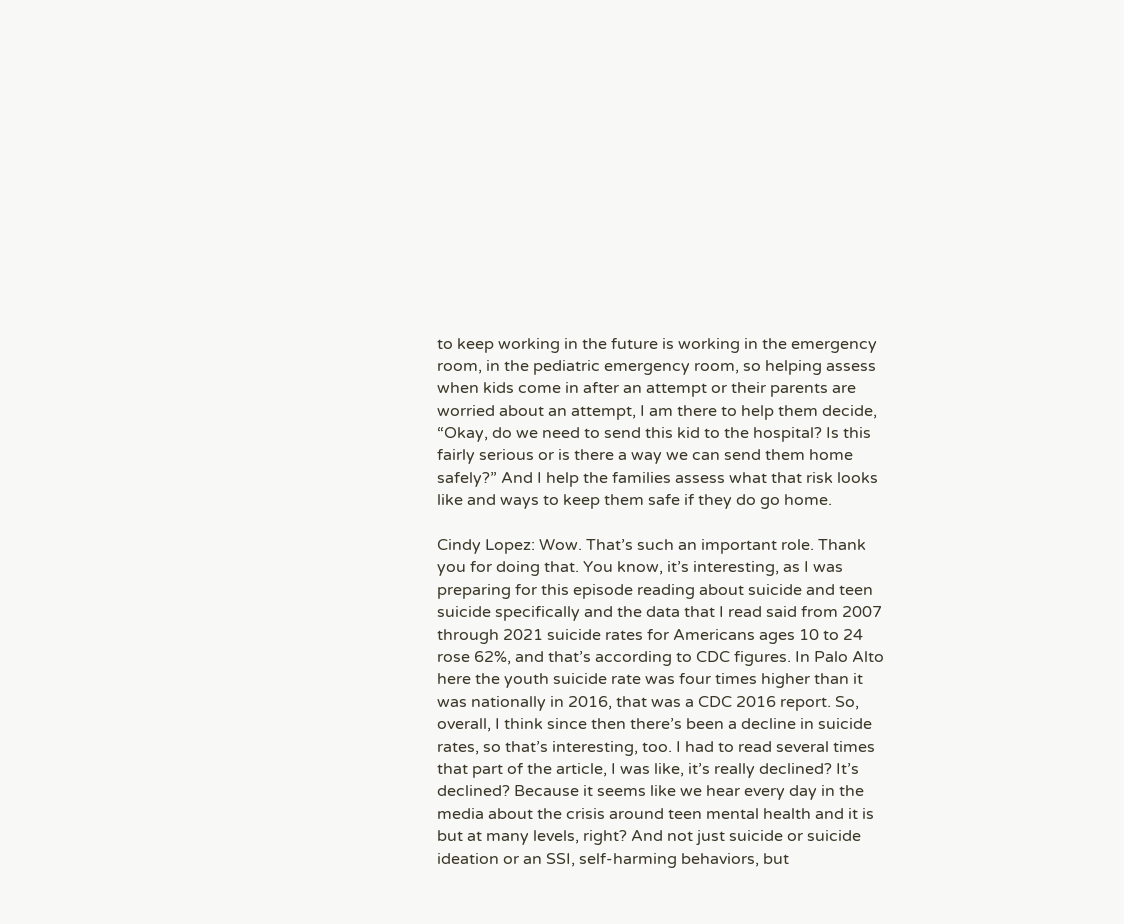to keep working in the future is working in the emergency room, in the pediatric emergency room, so helping assess when kids come in after an attempt or their parents are worried about an attempt, I am there to help them decide, “Okay, do we need to send this kid to the hospital? Is this fairly serious or is there a way we can send them home safely?” And I help the families assess what that risk looks like and ways to keep them safe if they do go home.

Cindy Lopez: Wow. That’s such an important role. Thank you for doing that. You know, it’s interesting, as I was preparing for this episode reading about suicide and teen suicide specifically and the data that I read said from 2007 through 2021 suicide rates for Americans ages 10 to 24 rose 62%, and that’s according to CDC figures. In Palo Alto here the youth suicide rate was four times higher than it was nationally in 2016, that was a CDC 2016 report. So, overall, I think since then there’s been a decline in suicide rates, so that’s interesting, too. I had to read several times that part of the article, I was like, it’s really declined? It’s declined? Because it seems like we hear every day in the media about the crisis around teen mental health and it is but at many levels, right? And not just suicide or suicide ideation or an SSI, self-harming behaviors, but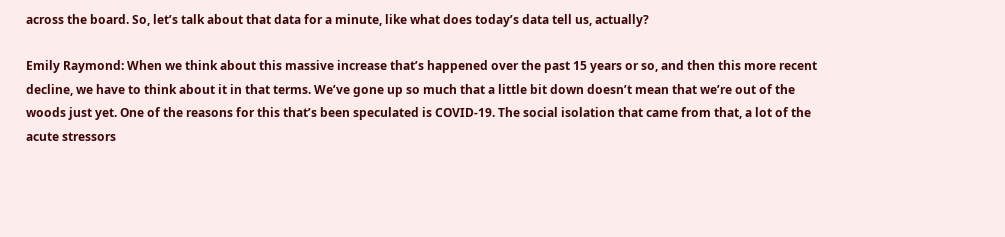across the board. So, let’s talk about that data for a minute, like what does today’s data tell us, actually?

Emily Raymond: When we think about this massive increase that’s happened over the past 15 years or so, and then this more recent decline, we have to think about it in that terms. We’ve gone up so much that a little bit down doesn’t mean that we’re out of the woods just yet. One of the reasons for this that’s been speculated is COVID-19. The social isolation that came from that, a lot of the acute stressors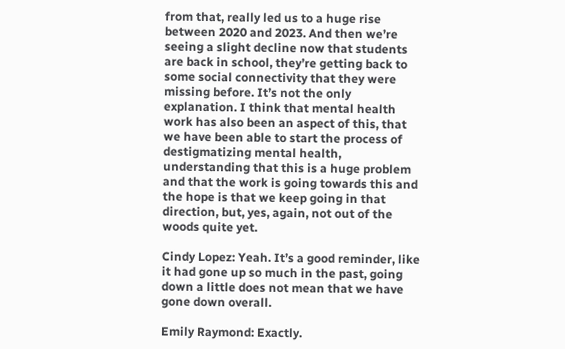from that, really led us to a huge rise between 2020 and 2023. And then we’re seeing a slight decline now that students are back in school, they’re getting back to some social connectivity that they were missing before. It’s not the only explanation. I think that mental health work has also been an aspect of this, that we have been able to start the process of destigmatizing mental health, understanding that this is a huge problem and that the work is going towards this and the hope is that we keep going in that direction, but, yes, again, not out of the woods quite yet.

Cindy Lopez: Yeah. It’s a good reminder, like it had gone up so much in the past, going down a little does not mean that we have gone down overall.

Emily Raymond: Exactly.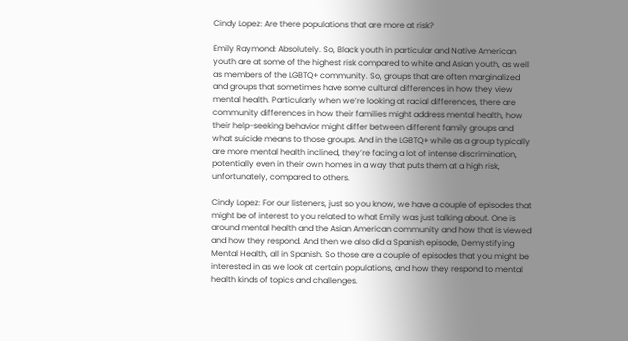Cindy Lopez: Are there populations that are more at risk?

Emily Raymond: Absolutely. So, Black youth in particular and Native American youth are at some of the highest risk compared to white and Asian youth, as well as members of the LGBTQ+ community. So, groups that are often marginalized and groups that sometimes have some cultural differences in how they view mental health. Particularly when we’re looking at racial differences, there are community differences in how their families might address mental health, how their help-seeking behavior might differ between different family groups and what suicide means to those groups. And in the LGBTQ+ while as a group typically are more mental health inclined, they’re facing a lot of intense discrimination, potentially even in their own homes in a way that puts them at a high risk, unfortunately, compared to others.

Cindy Lopez: For our listeners, just so you know, we have a couple of episodes that might be of interest to you related to what Emily was just talking about. One is around mental health and the Asian American community and how that is viewed and how they respond. And then we also did a Spanish episode, Demystifying Mental Health, all in Spanish. So those are a couple of episodes that you might be interested in as we look at certain populations, and how they respond to mental health kinds of topics and challenges.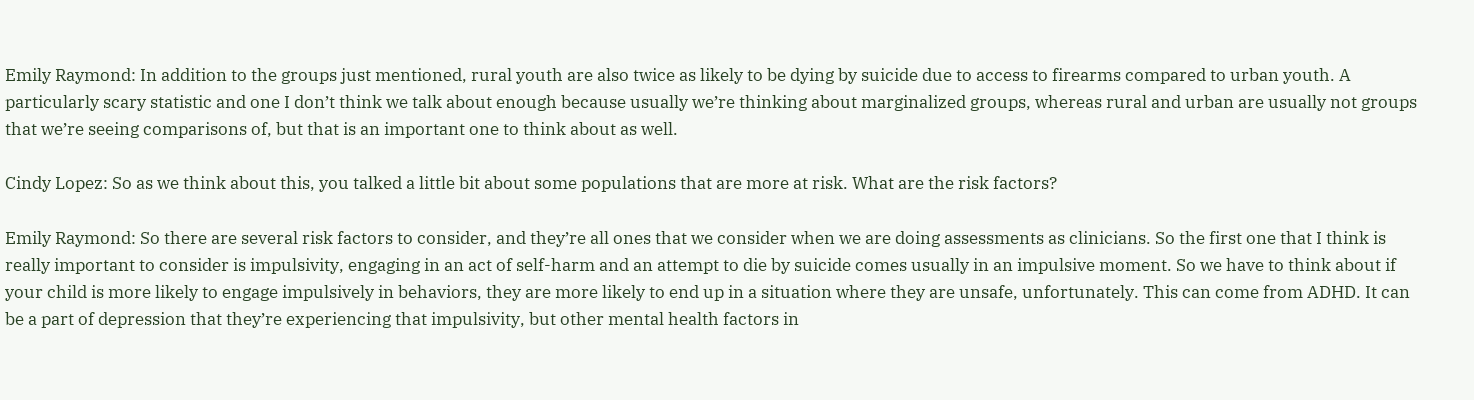Emily Raymond: In addition to the groups just mentioned, rural youth are also twice as likely to be dying by suicide due to access to firearms compared to urban youth. A particularly scary statistic and one I don’t think we talk about enough because usually we’re thinking about marginalized groups, whereas rural and urban are usually not groups that we’re seeing comparisons of, but that is an important one to think about as well.

Cindy Lopez: So as we think about this, you talked a little bit about some populations that are more at risk. What are the risk factors?

Emily Raymond: So there are several risk factors to consider, and they’re all ones that we consider when we are doing assessments as clinicians. So the first one that I think is really important to consider is impulsivity, engaging in an act of self-harm and an attempt to die by suicide comes usually in an impulsive moment. So we have to think about if your child is more likely to engage impulsively in behaviors, they are more likely to end up in a situation where they are unsafe, unfortunately. This can come from ADHD. It can be a part of depression that they’re experiencing that impulsivity, but other mental health factors in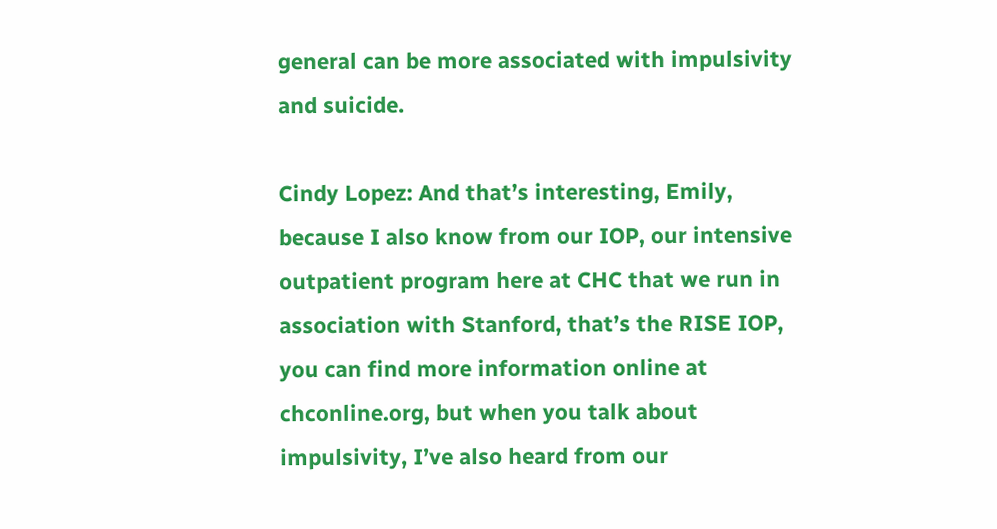general can be more associated with impulsivity and suicide.

Cindy Lopez: And that’s interesting, Emily, because I also know from our IOP, our intensive outpatient program here at CHC that we run in association with Stanford, that’s the RISE IOP, you can find more information online at chconline.org, but when you talk about impulsivity, I’ve also heard from our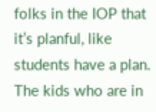folks in the IOP that it’s planful, like students have a plan. The kids who are in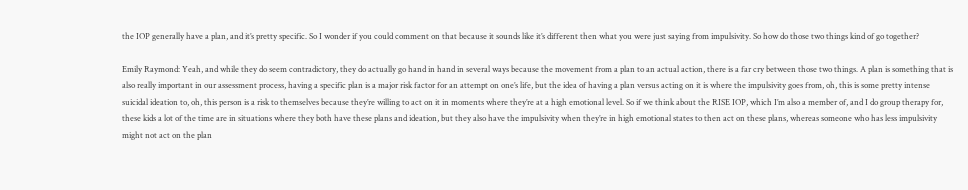the IOP generally have a plan, and it’s pretty specific. So I wonder if you could comment on that because it sounds like it’s different then what you were just saying from impulsivity. So how do those two things kind of go together?

Emily Raymond: Yeah, and while they do seem contradictory, they do actually go hand in hand in several ways because the movement from a plan to an actual action, there is a far cry between those two things. A plan is something that is also really important in our assessment process, having a specific plan is a major risk factor for an attempt on one’s life, but the idea of having a plan versus acting on it is where the impulsivity goes from, oh, this is some pretty intense suicidal ideation to, oh, this person is a risk to themselves because they’re willing to act on it in moments where they’re at a high emotional level. So if we think about the RISE IOP, which I’m also a member of, and I do group therapy for, these kids a lot of the time are in situations where they both have these plans and ideation, but they also have the impulsivity when they’re in high emotional states to then act on these plans, whereas someone who has less impulsivity might not act on the plan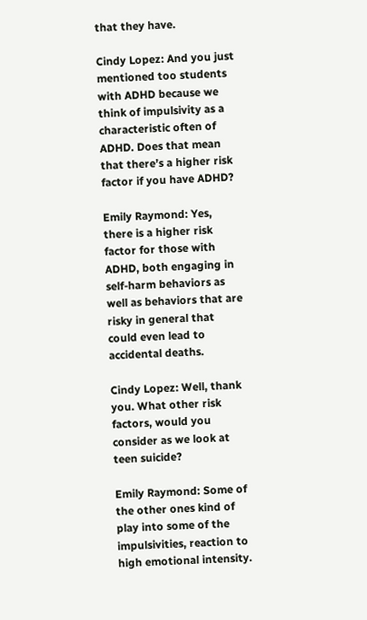that they have.

Cindy Lopez: And you just mentioned too students with ADHD because we think of impulsivity as a characteristic often of ADHD. Does that mean that there’s a higher risk factor if you have ADHD?

Emily Raymond: Yes, there is a higher risk factor for those with ADHD, both engaging in self-harm behaviors as well as behaviors that are risky in general that could even lead to accidental deaths.

Cindy Lopez: Well, thank you. What other risk factors, would you consider as we look at teen suicide?

Emily Raymond: Some of the other ones kind of play into some of the impulsivities, reaction to high emotional intensity.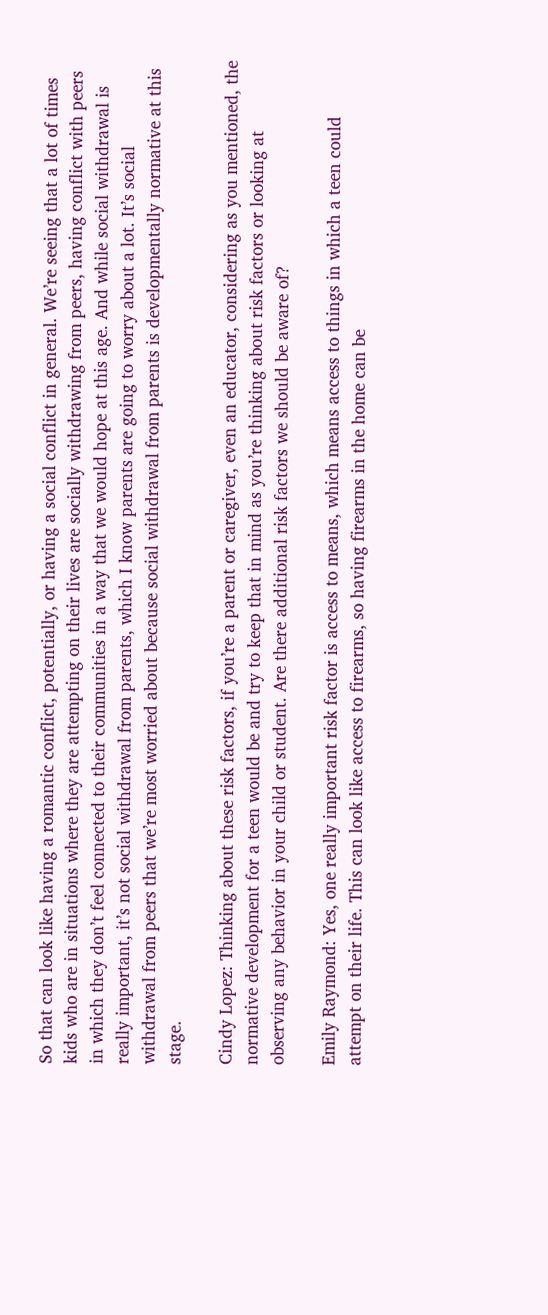So that can look like having a romantic conflict, potentially, or having a social conflict in general. We’re seeing that a lot of times kids who are in situations where they are attempting on their lives are socially withdrawing from peers, having conflict with peers in which they don’t feel connected to their communities in a way that we would hope at this age. And while social withdrawal is really important, it’s not social withdrawal from parents, which I know parents are going to worry about a lot. It’s social withdrawal from peers that we’re most worried about because social withdrawal from parents is developmentally normative at this stage.

Cindy Lopez: Thinking about these risk factors, if you’re a parent or caregiver, even an educator, considering as you mentioned, the normative development for a teen would be and try to keep that in mind as you’re thinking about risk factors or looking at observing any behavior in your child or student. Are there additional risk factors we should be aware of?

Emily Raymond: Yes, one really important risk factor is access to means, which means access to things in which a teen could attempt on their life. This can look like access to firearms, so having firearms in the home can be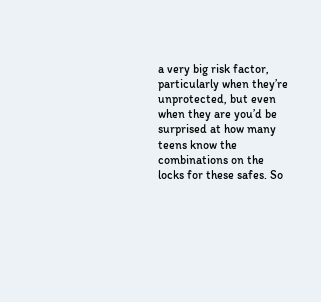a very big risk factor, particularly when they’re unprotected, but even when they are you’d be surprised at how many teens know the combinations on the locks for these safes. So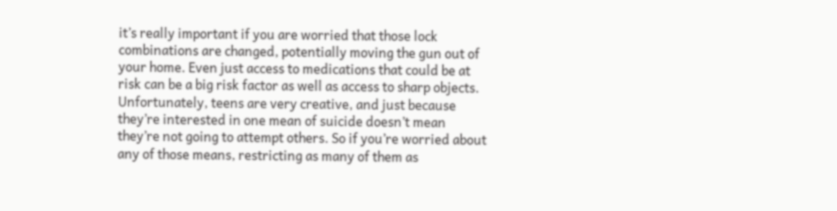it’s really important if you are worried that those lock combinations are changed, potentially moving the gun out of your home. Even just access to medications that could be at risk can be a big risk factor as well as access to sharp objects. Unfortunately, teens are very creative, and just because they’re interested in one mean of suicide doesn’t mean they’re not going to attempt others. So if you’re worried about any of those means, restricting as many of them as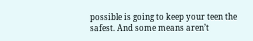possible is going to keep your teen the safest. And some means aren’t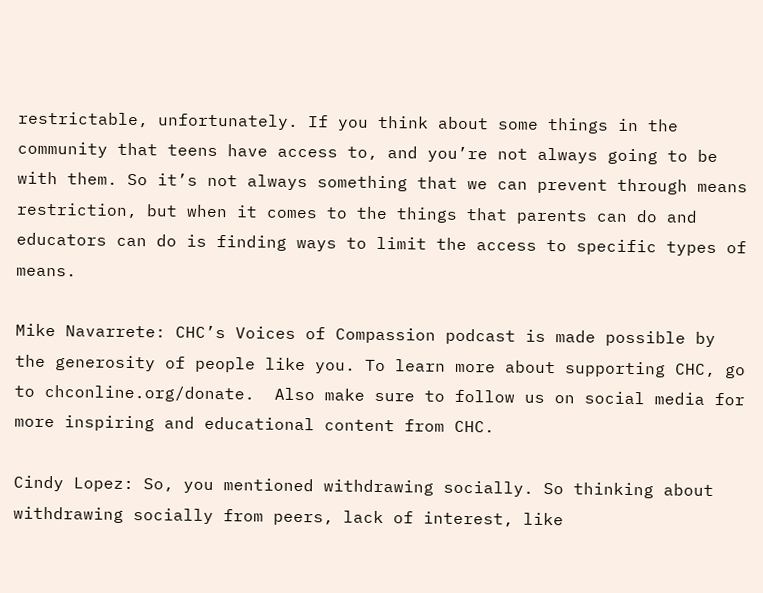restrictable, unfortunately. If you think about some things in the community that teens have access to, and you’re not always going to be with them. So it’s not always something that we can prevent through means restriction, but when it comes to the things that parents can do and educators can do is finding ways to limit the access to specific types of means.

Mike Navarrete: CHC’s Voices of Compassion podcast is made possible by the generosity of people like you. To learn more about supporting CHC, go to chconline.org/donate.  Also make sure to follow us on social media for more inspiring and educational content from CHC.

Cindy Lopez: So, you mentioned withdrawing socially. So thinking about withdrawing socially from peers, lack of interest, like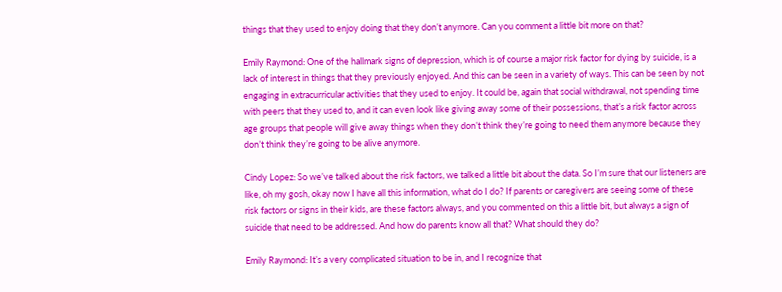things that they used to enjoy doing that they don’t anymore. Can you comment a little bit more on that?

Emily Raymond: One of the hallmark signs of depression, which is of course a major risk factor for dying by suicide, is a lack of interest in things that they previously enjoyed. And this can be seen in a variety of ways. This can be seen by not engaging in extracurricular activities that they used to enjoy. It could be, again that social withdrawal, not spending time with peers that they used to, and it can even look like giving away some of their possessions, that’s a risk factor across age groups that people will give away things when they don’t think they’re going to need them anymore because they don’t think they’re going to be alive anymore.

Cindy Lopez: So we’ve talked about the risk factors, we talked a little bit about the data. So I’m sure that our listeners are like, oh my gosh, okay now I have all this information, what do I do? If parents or caregivers are seeing some of these risk factors or signs in their kids, are these factors always, and you commented on this a little bit, but always a sign of suicide that need to be addressed. And how do parents know all that? What should they do?

Emily Raymond: It’s a very complicated situation to be in, and I recognize that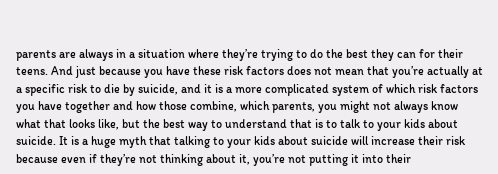parents are always in a situation where they’re trying to do the best they can for their teens. And just because you have these risk factors does not mean that you’re actually at a specific risk to die by suicide, and it is a more complicated system of which risk factors you have together and how those combine, which parents, you might not always know what that looks like, but the best way to understand that is to talk to your kids about suicide. It is a huge myth that talking to your kids about suicide will increase their risk because even if they’re not thinking about it, you’re not putting it into their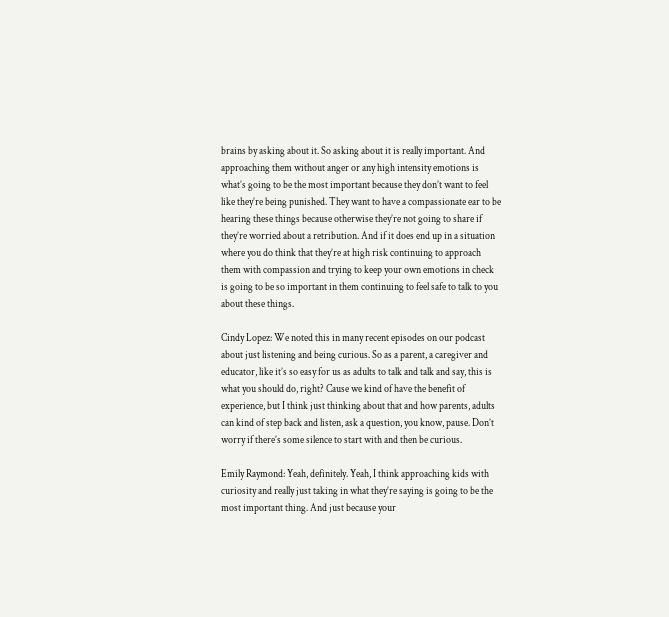brains by asking about it. So asking about it is really important. And approaching them without anger or any high intensity emotions is what’s going to be the most important because they don’t want to feel like they’re being punished. They want to have a compassionate ear to be hearing these things because otherwise they’re not going to share if they’re worried about a retribution. And if it does end up in a situation where you do think that they’re at high risk continuing to approach them with compassion and trying to keep your own emotions in check is going to be so important in them continuing to feel safe to talk to you about these things.

Cindy Lopez: We noted this in many recent episodes on our podcast about just listening and being curious. So as a parent, a caregiver and educator, like it’s so easy for us as adults to talk and talk and say, this is what you should do, right? Cause we kind of have the benefit of experience, but I think just thinking about that and how parents, adults can kind of step back and listen, ask a question, you know, pause. Don’t worry if there’s some silence to start with and then be curious.

Emily Raymond: Yeah, definitely. Yeah, I think approaching kids with curiosity and really just taking in what they’re saying is going to be the most important thing. And just because your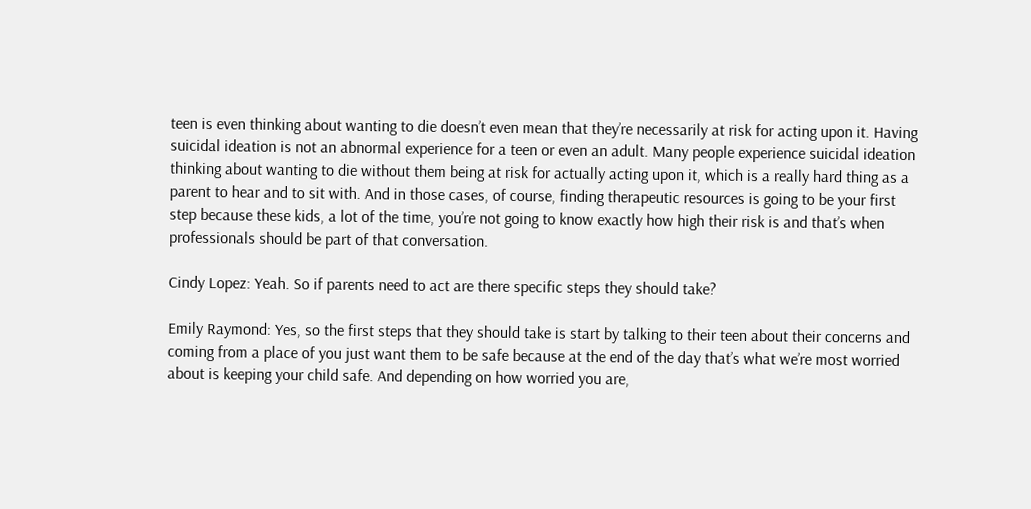teen is even thinking about wanting to die doesn’t even mean that they’re necessarily at risk for acting upon it. Having suicidal ideation is not an abnormal experience for a teen or even an adult. Many people experience suicidal ideation thinking about wanting to die without them being at risk for actually acting upon it, which is a really hard thing as a parent to hear and to sit with. And in those cases, of course, finding therapeutic resources is going to be your first step because these kids, a lot of the time, you’re not going to know exactly how high their risk is and that’s when professionals should be part of that conversation.

Cindy Lopez: Yeah. So if parents need to act are there specific steps they should take?

Emily Raymond: Yes, so the first steps that they should take is start by talking to their teen about their concerns and coming from a place of you just want them to be safe because at the end of the day that’s what we’re most worried about is keeping your child safe. And depending on how worried you are,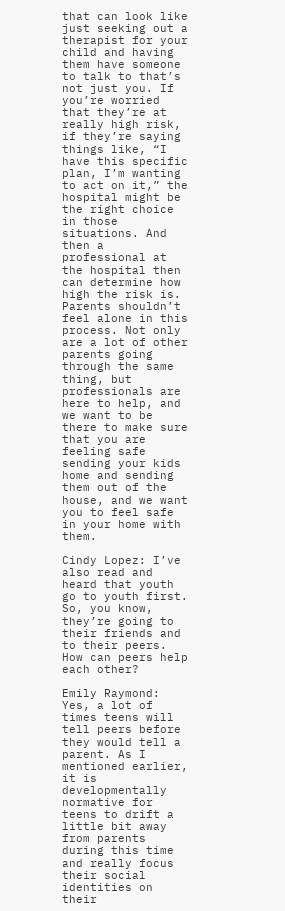that can look like just seeking out a therapist for your child and having them have someone to talk to that’s not just you. If you’re worried that they’re at really high risk, if they’re saying things like, “I have this specific plan, I’m wanting to act on it,” the hospital might be the right choice in those situations. And then a professional at the hospital then can determine how high the risk is. Parents shouldn’t feel alone in this process. Not only are a lot of other parents going through the same thing, but professionals are here to help, and we want to be there to make sure that you are feeling safe sending your kids home and sending them out of the house, and we want you to feel safe in your home with them.

Cindy Lopez: I’ve also read and heard that youth go to youth first. So, you know, they’re going to their friends and to their peers. How can peers help each other?

Emily Raymond: Yes, a lot of times teens will tell peers before they would tell a parent. As I mentioned earlier, it is developmentally normative for teens to drift a little bit away from parents during this time and really focus their social identities on their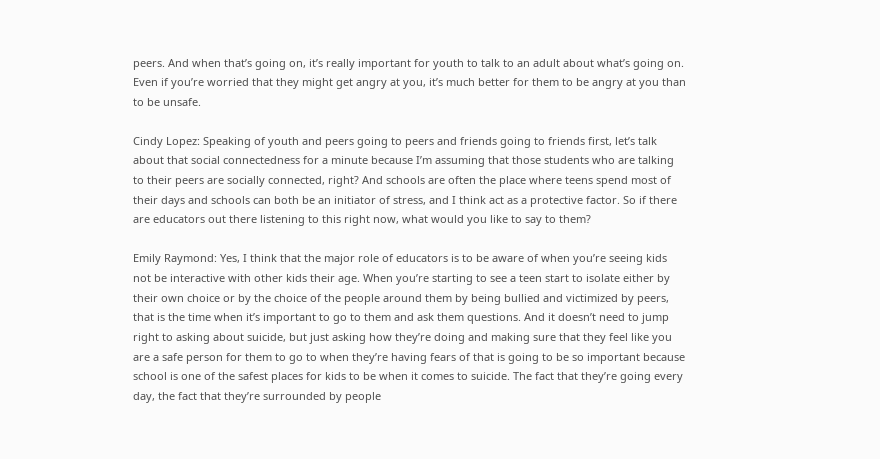peers. And when that’s going on, it’s really important for youth to talk to an adult about what’s going on. Even if you’re worried that they might get angry at you, it’s much better for them to be angry at you than to be unsafe.

Cindy Lopez: Speaking of youth and peers going to peers and friends going to friends first, let’s talk about that social connectedness for a minute because I’m assuming that those students who are talking to their peers are socially connected, right? And schools are often the place where teens spend most of their days and schools can both be an initiator of stress, and I think act as a protective factor. So if there are educators out there listening to this right now, what would you like to say to them?

Emily Raymond: Yes, I think that the major role of educators is to be aware of when you’re seeing kids not be interactive with other kids their age. When you’re starting to see a teen start to isolate either by their own choice or by the choice of the people around them by being bullied and victimized by peers, that is the time when it’s important to go to them and ask them questions. And it doesn’t need to jump right to asking about suicide, but just asking how they’re doing and making sure that they feel like you are a safe person for them to go to when they’re having fears of that is going to be so important because school is one of the safest places for kids to be when it comes to suicide. The fact that they’re going every day, the fact that they’re surrounded by people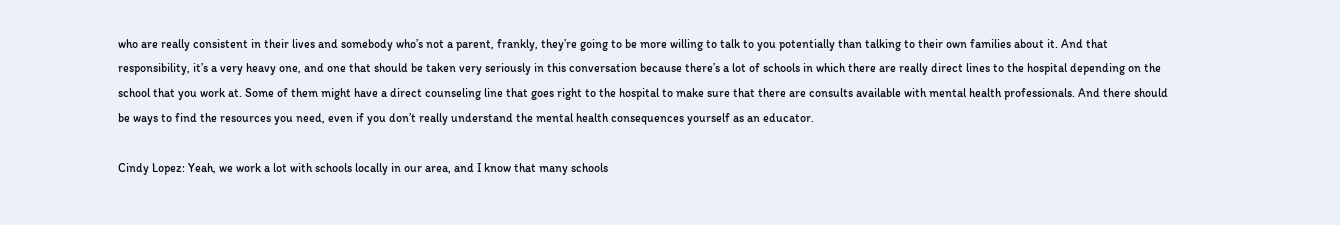who are really consistent in their lives and somebody who’s not a parent, frankly, they’re going to be more willing to talk to you potentially than talking to their own families about it. And that responsibility, it’s a very heavy one, and one that should be taken very seriously in this conversation because there’s a lot of schools in which there are really direct lines to the hospital depending on the school that you work at. Some of them might have a direct counseling line that goes right to the hospital to make sure that there are consults available with mental health professionals. And there should be ways to find the resources you need, even if you don’t really understand the mental health consequences yourself as an educator.

Cindy Lopez: Yeah, we work a lot with schools locally in our area, and I know that many schools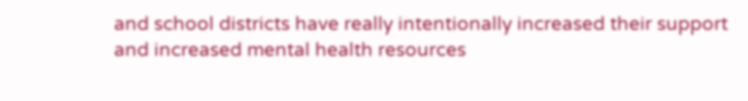and school districts have really intentionally increased their support and increased mental health resources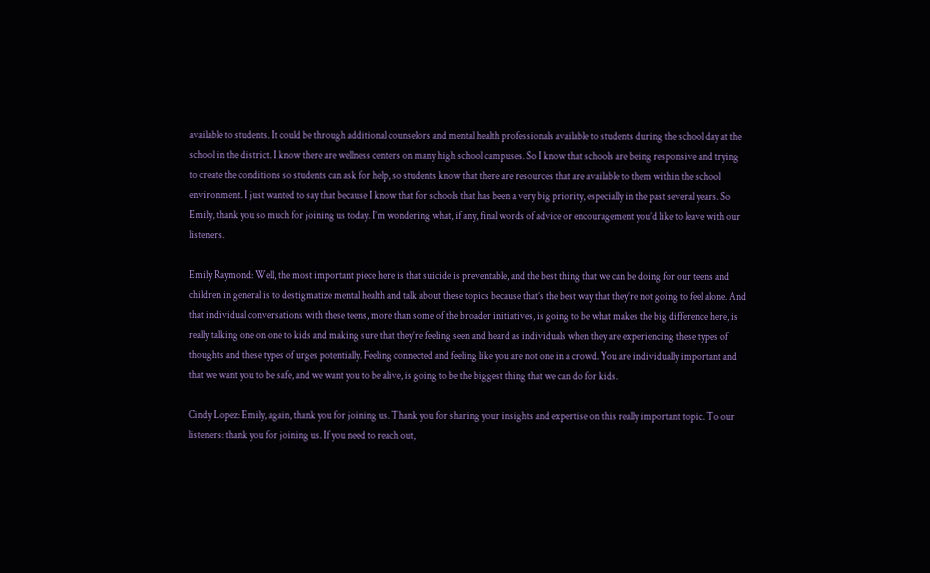available to students. It could be through additional counselors and mental health professionals available to students during the school day at the school in the district. I know there are wellness centers on many high school campuses. So I know that schools are being responsive and trying to create the conditions so students can ask for help, so students know that there are resources that are available to them within the school environment. I just wanted to say that because I know that for schools that has been a very big priority, especially in the past several years. So Emily, thank you so much for joining us today. I’m wondering what, if any, final words of advice or encouragement you’d like to leave with our listeners.

Emily Raymond: Well, the most important piece here is that suicide is preventable, and the best thing that we can be doing for our teens and children in general is to destigmatize mental health and talk about these topics because that’s the best way that they’re not going to feel alone. And that individual conversations with these teens, more than some of the broader initiatives, is going to be what makes the big difference here, is really talking one on one to kids and making sure that they’re feeling seen and heard as individuals when they are experiencing these types of thoughts and these types of urges potentially. Feeling connected and feeling like you are not one in a crowd. You are individually important and that we want you to be safe, and we want you to be alive, is going to be the biggest thing that we can do for kids.

Cindy Lopez: Emily, again, thank you for joining us. Thank you for sharing your insights and expertise on this really important topic. To our listeners: thank you for joining us. If you need to reach out,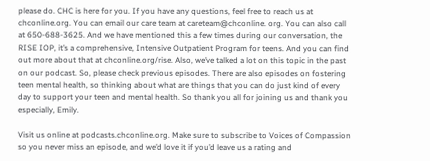please do. CHC is here for you. If you have any questions, feel free to reach us at chconline.org. You can email our care team at careteam@chconline. org. You can also call at 650-688-3625. And we have mentioned this a few times during our conversation, the RISE IOP, it’s a comprehensive, Intensive Outpatient Program for teens. And you can find out more about that at chconline.org/rise. Also, we’ve talked a lot on this topic in the past on our podcast. So, please check previous episodes. There are also episodes on fostering teen mental health, so thinking about what are things that you can do just kind of every day to support your teen and mental health. So thank you all for joining us and thank you especially, Emily.

Visit us online at podcasts.chconline.org. Make sure to subscribe to Voices of Compassion so you never miss an episode, and we’d love it if you’d leave us a rating and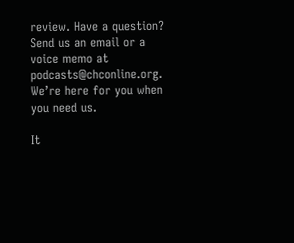review. Have a question? Send us an email or a voice memo at podcasts@chconline.org. We’re here for you when you need us.

It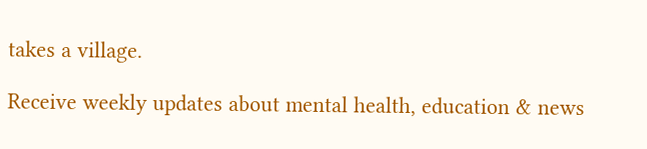takes a village.

Receive weekly updates about mental health, education & news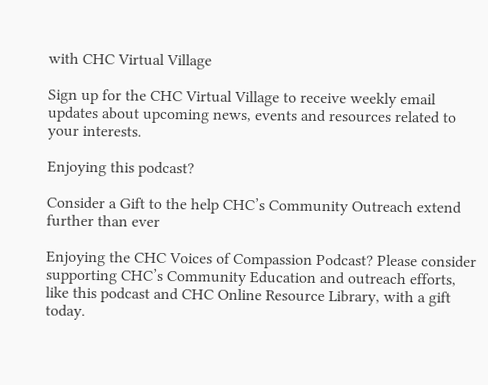with CHC Virtual Village

Sign up for the CHC Virtual Village to receive weekly email updates about upcoming news, events and resources related to your interests.

Enjoying this podcast?

Consider a Gift to the help CHC’s Community Outreach extend further than ever

Enjoying the CHC Voices of Compassion Podcast? Please consider supporting CHC’s Community Education and outreach efforts, like this podcast and CHC Online Resource Library, with a gift today.